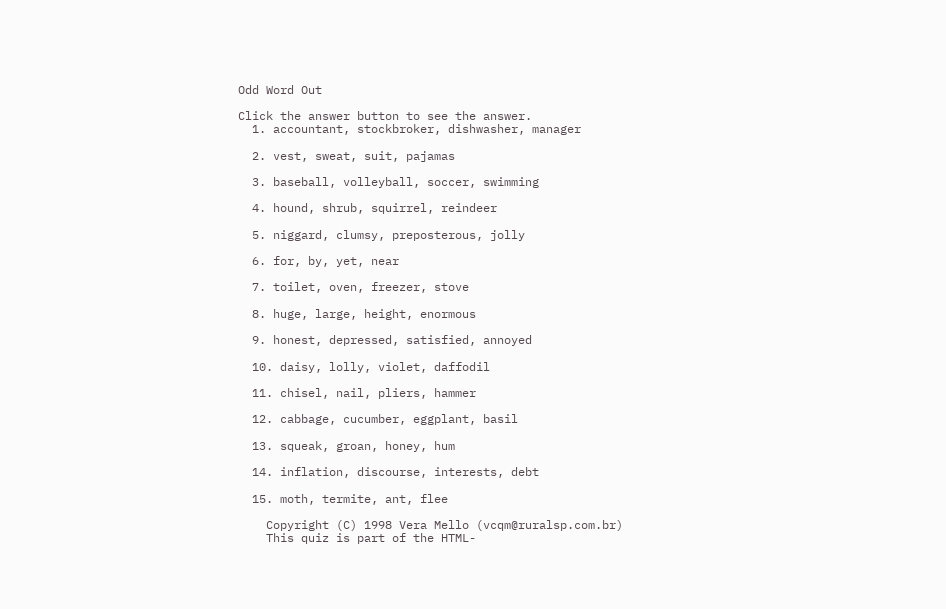Odd Word Out

Click the answer button to see the answer.
  1. accountant, stockbroker, dishwasher, manager

  2. vest, sweat, suit, pajamas

  3. baseball, volleyball, soccer, swimming

  4. hound, shrub, squirrel, reindeer

  5. niggard, clumsy, preposterous, jolly

  6. for, by, yet, near

  7. toilet, oven, freezer, stove

  8. huge, large, height, enormous

  9. honest, depressed, satisfied, annoyed

  10. daisy, lolly, violet, daffodil

  11. chisel, nail, pliers, hammer

  12. cabbage, cucumber, eggplant, basil

  13. squeak, groan, honey, hum

  14. inflation, discourse, interests, debt

  15. moth, termite, ant, flee

    Copyright (C) 1998 Vera Mello (vcqm@ruralsp.com.br)
    This quiz is part of the HTML-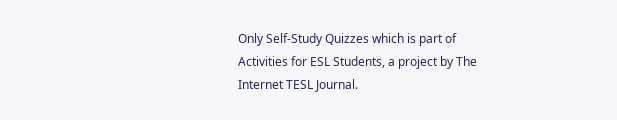Only Self-Study Quizzes which is part of Activities for ESL Students, a project by The Internet TESL Journal.